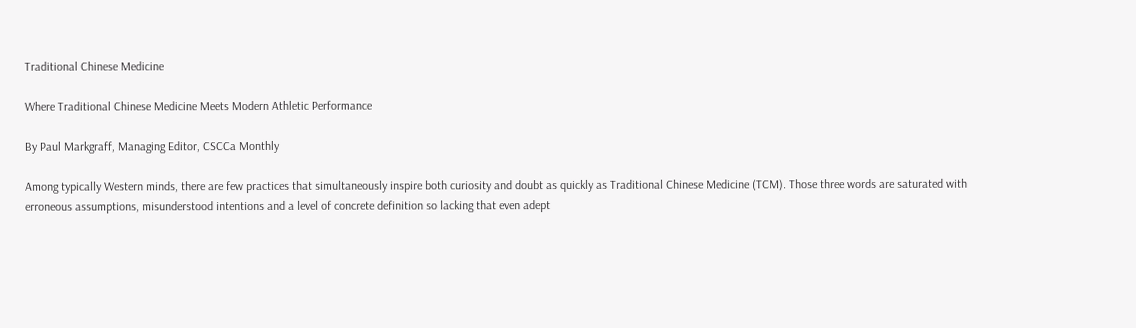Traditional Chinese Medicine

Where Traditional Chinese Medicine Meets Modern Athletic Performance

By Paul Markgraff, Managing Editor, CSCCa Monthly

Among typically Western minds, there are few practices that simultaneously inspire both curiosity and doubt as quickly as Traditional Chinese Medicine (TCM). Those three words are saturated with erroneous assumptions, misunderstood intentions and a level of concrete definition so lacking that even adept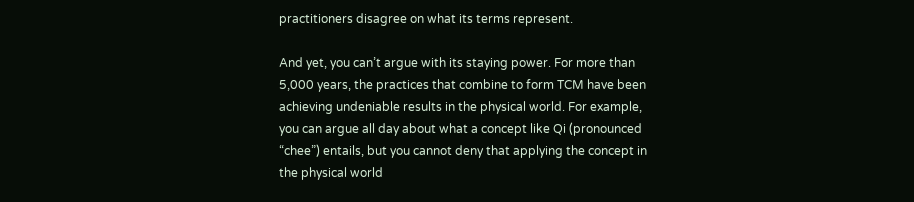practitioners disagree on what its terms represent.

And yet, you can’t argue with its staying power. For more than 5,000 years, the practices that combine to form TCM have been achieving undeniable results in the physical world. For example, you can argue all day about what a concept like Qi (pronounced “chee”) entails, but you cannot deny that applying the concept in the physical world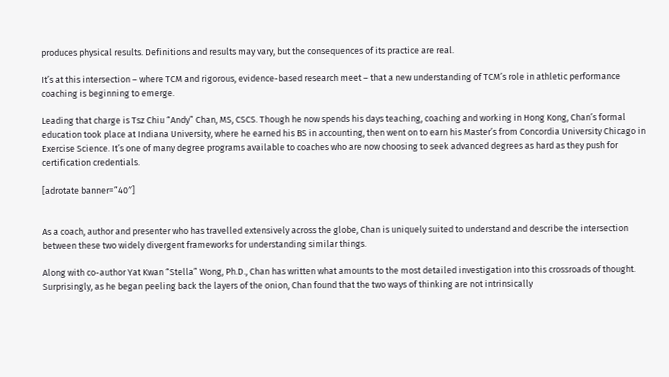produces physical results. Definitions and results may vary, but the consequences of its practice are real.

It’s at this intersection – where TCM and rigorous, evidence-based research meet – that a new understanding of TCM’s role in athletic performance coaching is beginning to emerge.

Leading that charge is Tsz Chiu “Andy” Chan, MS, CSCS. Though he now spends his days teaching, coaching and working in Hong Kong, Chan’s formal education took place at Indiana University, where he earned his BS in accounting, then went on to earn his Master’s from Concordia University Chicago in Exercise Science. It’s one of many degree programs available to coaches who are now choosing to seek advanced degrees as hard as they push for certification credentials.

[adrotate banner=”40″]


As a coach, author and presenter who has travelled extensively across the globe, Chan is uniquely suited to understand and describe the intersection between these two widely divergent frameworks for understanding similar things.

Along with co-author Yat Kwan “Stella” Wong, Ph.D., Chan has written what amounts to the most detailed investigation into this crossroads of thought. Surprisingly, as he began peeling back the layers of the onion, Chan found that the two ways of thinking are not intrinsically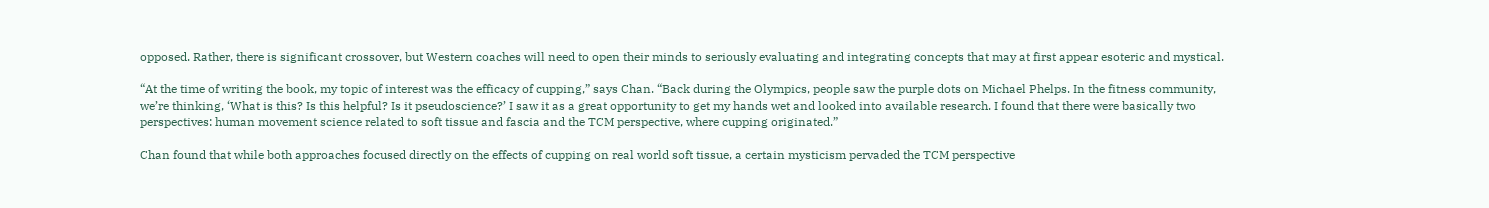opposed. Rather, there is significant crossover, but Western coaches will need to open their minds to seriously evaluating and integrating concepts that may at first appear esoteric and mystical.

“At the time of writing the book, my topic of interest was the efficacy of cupping,” says Chan. “Back during the Olympics, people saw the purple dots on Michael Phelps. In the fitness community, we’re thinking, ‘What is this? Is this helpful? Is it pseudoscience?’ I saw it as a great opportunity to get my hands wet and looked into available research. I found that there were basically two perspectives: human movement science related to soft tissue and fascia and the TCM perspective, where cupping originated.”

Chan found that while both approaches focused directly on the effects of cupping on real world soft tissue, a certain mysticism pervaded the TCM perspective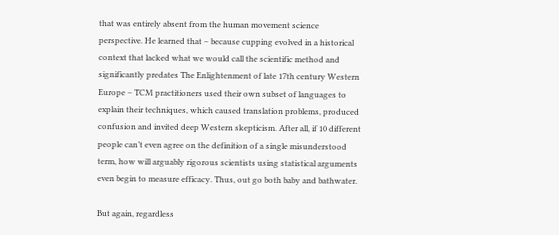that was entirely absent from the human movement science perspective. He learned that – because cupping evolved in a historical context that lacked what we would call the scientific method and significantly predates The Enlightenment of late 17th century Western Europe – TCM practitioners used their own subset of languages to explain their techniques, which caused translation problems, produced confusion and invited deep Western skepticism. After all, if 10 different people can’t even agree on the definition of a single misunderstood term, how will arguably rigorous scientists using statistical arguments even begin to measure efficacy. Thus, out go both baby and bathwater.

But again, regardless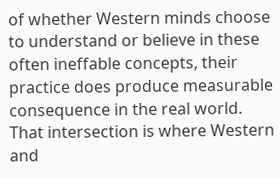of whether Western minds choose to understand or believe in these often ineffable concepts, their practice does produce measurable consequence in the real world. That intersection is where Western and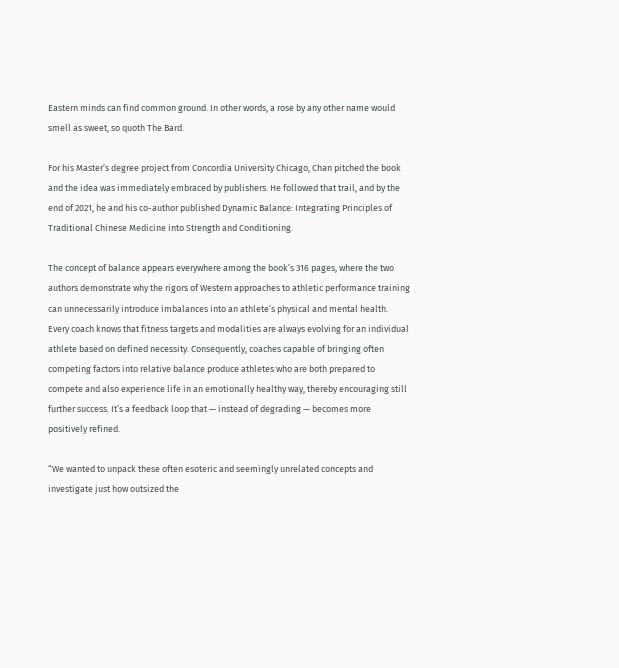Eastern minds can find common ground. In other words, a rose by any other name would smell as sweet, so quoth The Bard.

For his Master’s degree project from Concordia University Chicago, Chan pitched the book and the idea was immediately embraced by publishers. He followed that trail, and by the end of 2021, he and his co-author published Dynamic Balance: Integrating Principles of Traditional Chinese Medicine into Strength and Conditioning.

The concept of balance appears everywhere among the book’s 316 pages, where the two authors demonstrate why the rigors of Western approaches to athletic performance training can unnecessarily introduce imbalances into an athlete’s physical and mental health. Every coach knows that fitness targets and modalities are always evolving for an individual athlete based on defined necessity. Consequently, coaches capable of bringing often competing factors into relative balance produce athletes who are both prepared to compete and also experience life in an emotionally healthy way, thereby encouraging still further success. It’s a feedback loop that — instead of degrading — becomes more positively refined.

“We wanted to unpack these often esoteric and seemingly unrelated concepts and investigate just how outsized the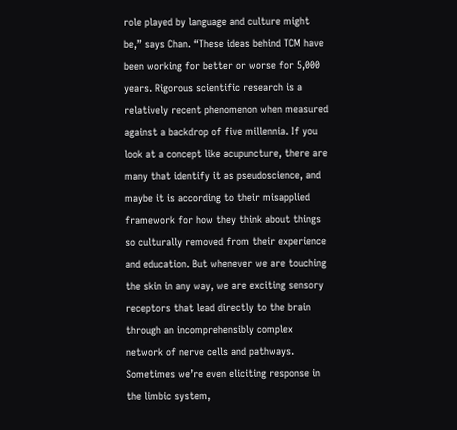role played by language and culture might be,” says Chan. “These ideas behind TCM have been working for better or worse for 5,000 years. Rigorous scientific research is a relatively recent phenomenon when measured against a backdrop of five millennia. If you look at a concept like acupuncture, there are many that identify it as pseudoscience, and maybe it is according to their misapplied framework for how they think about things so culturally removed from their experience and education. But whenever we are touching the skin in any way, we are exciting sensory receptors that lead directly to the brain through an incomprehensibly complex network of nerve cells and pathways. Sometimes we’re even eliciting response in the limbic system,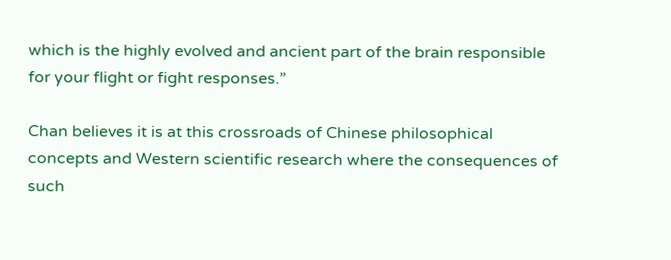which is the highly evolved and ancient part of the brain responsible for your flight or fight responses.”

Chan believes it is at this crossroads of Chinese philosophical concepts and Western scientific research where the consequences of such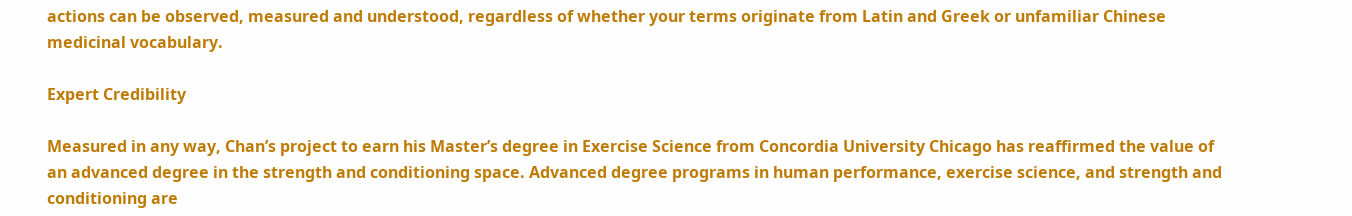actions can be observed, measured and understood, regardless of whether your terms originate from Latin and Greek or unfamiliar Chinese medicinal vocabulary.

Expert Credibility

Measured in any way, Chan’s project to earn his Master’s degree in Exercise Science from Concordia University Chicago has reaffirmed the value of an advanced degree in the strength and conditioning space. Advanced degree programs in human performance, exercise science, and strength and conditioning are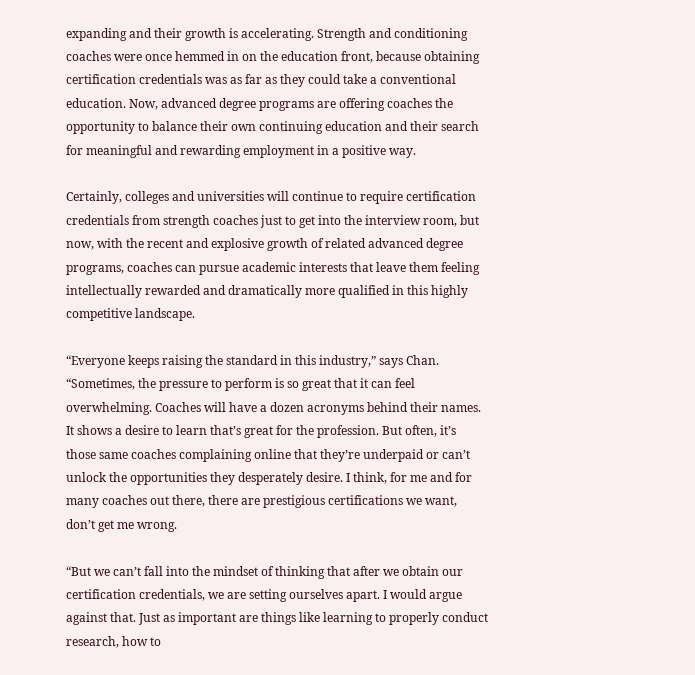expanding and their growth is accelerating. Strength and conditioning coaches were once hemmed in on the education front, because obtaining certification credentials was as far as they could take a conventional education. Now, advanced degree programs are offering coaches the opportunity to balance their own continuing education and their search for meaningful and rewarding employment in a positive way.

Certainly, colleges and universities will continue to require certification credentials from strength coaches just to get into the interview room, but now, with the recent and explosive growth of related advanced degree programs, coaches can pursue academic interests that leave them feeling intellectually rewarded and dramatically more qualified in this highly competitive landscape.

“Everyone keeps raising the standard in this industry,” says Chan. “Sometimes, the pressure to perform is so great that it can feel overwhelming. Coaches will have a dozen acronyms behind their names. It shows a desire to learn that’s great for the profession. But often, it’s those same coaches complaining online that they’re underpaid or can’t unlock the opportunities they desperately desire. I think, for me and for many coaches out there, there are prestigious certifications we want, don’t get me wrong.

“But we can’t fall into the mindset of thinking that after we obtain our certification credentials, we are setting ourselves apart. I would argue against that. Just as important are things like learning to properly conduct research, how to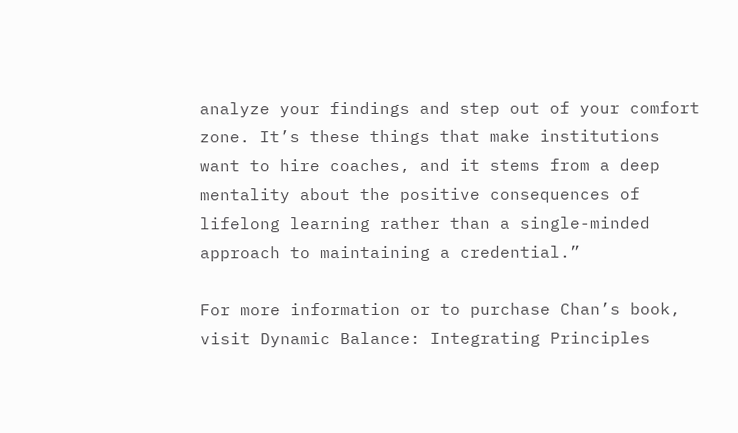analyze your findings and step out of your comfort zone. It’s these things that make institutions want to hire coaches, and it stems from a deep mentality about the positive consequences of lifelong learning rather than a single-minded approach to maintaining a credential.”

For more information or to purchase Chan’s book, visit Dynamic Balance: Integrating Principles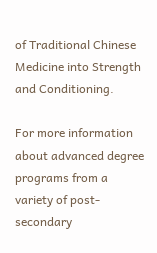of Traditional Chinese Medicine into Strength and Conditioning.

For more information about advanced degree programs from a variety of post-secondary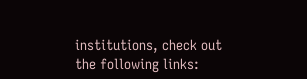institutions, check out the following links: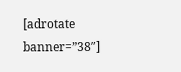[adrotate banner=”38″]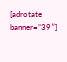[adrotate banner=”39″]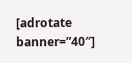[adrotate banner=”40″]